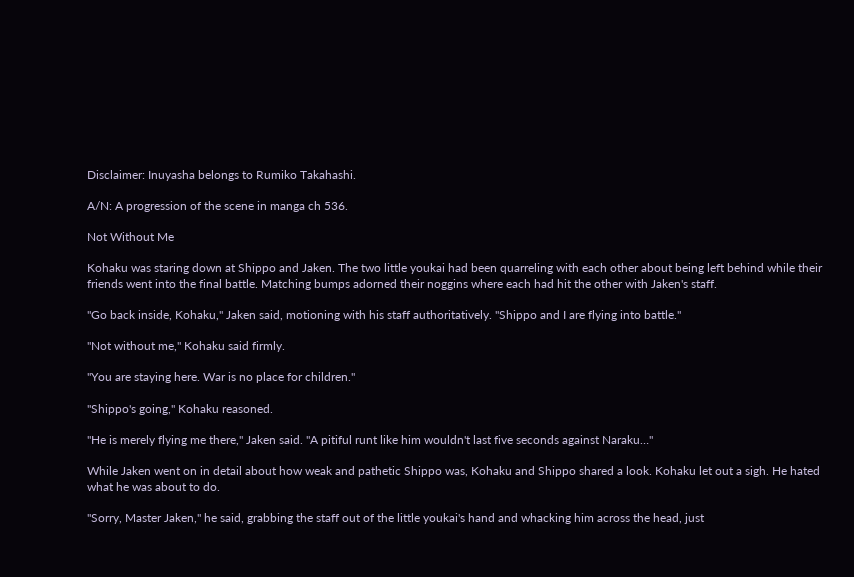Disclaimer: Inuyasha belongs to Rumiko Takahashi.

A/N: A progression of the scene in manga ch 536.

Not Without Me

Kohaku was staring down at Shippo and Jaken. The two little youkai had been quarreling with each other about being left behind while their friends went into the final battle. Matching bumps adorned their noggins where each had hit the other with Jaken's staff.

"Go back inside, Kohaku," Jaken said, motioning with his staff authoritatively. "Shippo and I are flying into battle."

"Not without me," Kohaku said firmly.

"You are staying here. War is no place for children."

"Shippo's going," Kohaku reasoned.

"He is merely flying me there," Jaken said. "A pitiful runt like him wouldn't last five seconds against Naraku…"

While Jaken went on in detail about how weak and pathetic Shippo was, Kohaku and Shippo shared a look. Kohaku let out a sigh. He hated what he was about to do.

"Sorry, Master Jaken," he said, grabbing the staff out of the little youkai's hand and whacking him across the head, just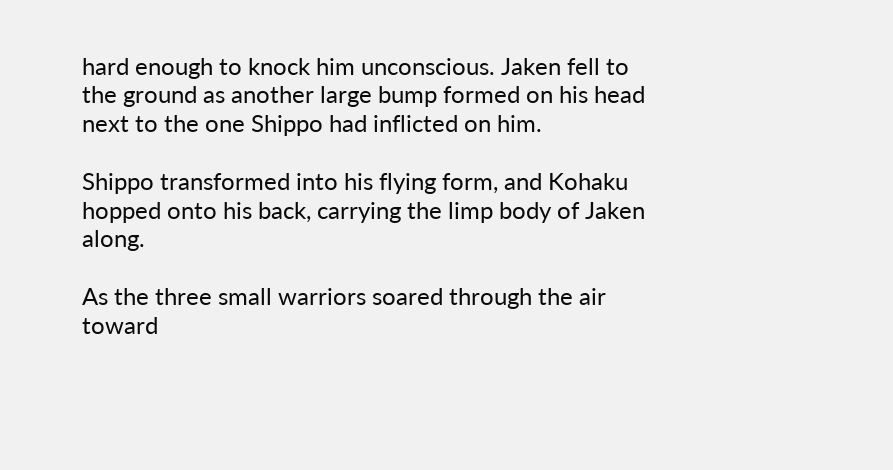hard enough to knock him unconscious. Jaken fell to the ground as another large bump formed on his head next to the one Shippo had inflicted on him.

Shippo transformed into his flying form, and Kohaku hopped onto his back, carrying the limp body of Jaken along.

As the three small warriors soared through the air toward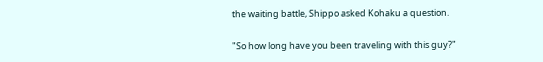the waiting battle, Shippo asked Kohaku a question.

"So how long have you been traveling with this guy?"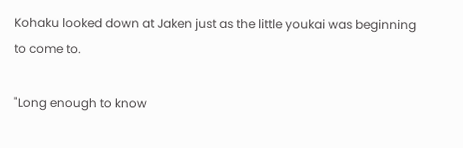Kohaku looked down at Jaken just as the little youkai was beginning to come to.

"Long enough to know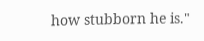how stubborn he is."